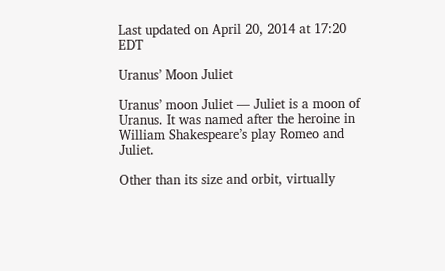Last updated on April 20, 2014 at 17:20 EDT

Uranus’ Moon Juliet

Uranus’ moon Juliet — Juliet is a moon of Uranus. It was named after the heroine in William Shakespeare’s play Romeo and Juliet.

Other than its size and orbit, virtually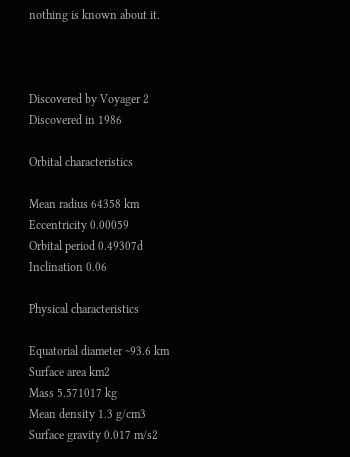nothing is known about it.



Discovered by Voyager 2
Discovered in 1986

Orbital characteristics

Mean radius 64358 km
Eccentricity 0.00059
Orbital period 0.49307d
Inclination 0.06

Physical characteristics

Equatorial diameter ~93.6 km
Surface area km2
Mass 5.571017 kg
Mean density 1.3 g/cm3
Surface gravity 0.017 m/s2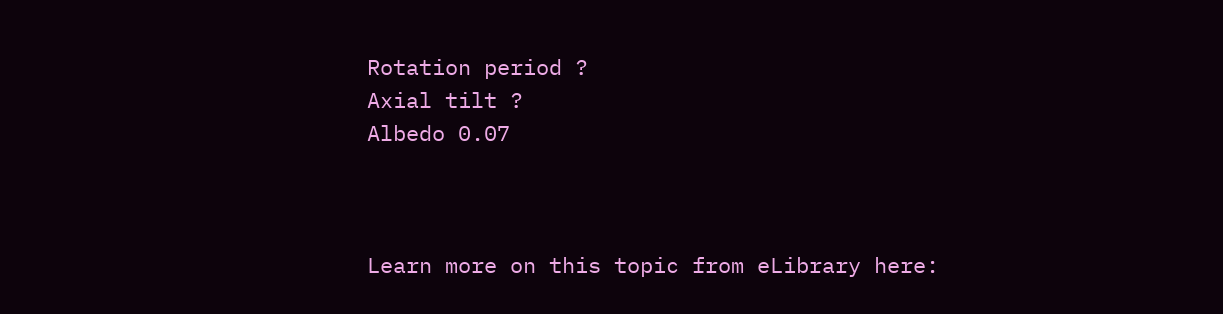Rotation period ?
Axial tilt ?
Albedo 0.07



Learn more on this topic from eLibrary here: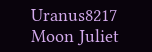Uranus8217 Moon Juliet